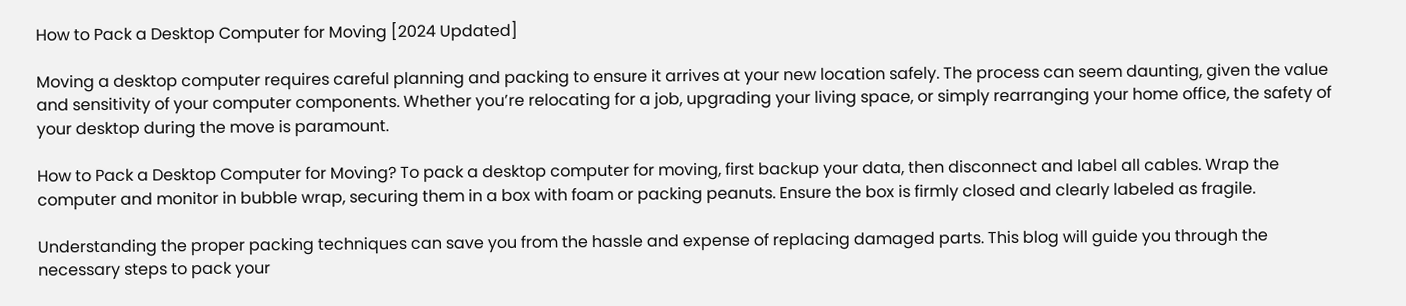How to Pack a Desktop Computer for Moving [2024 Updated]

Moving a desktop computer requires careful planning and packing to ensure it arrives at your new location safely. The process can seem daunting, given the value and sensitivity of your computer components. Whether you’re relocating for a job, upgrading your living space, or simply rearranging your home office, the safety of your desktop during the move is paramount.

How to Pack a Desktop Computer for Moving? To pack a desktop computer for moving, first backup your data, then disconnect and label all cables. Wrap the computer and monitor in bubble wrap, securing them in a box with foam or packing peanuts. Ensure the box is firmly closed and clearly labeled as fragile.

Understanding the proper packing techniques can save you from the hassle and expense of replacing damaged parts. This blog will guide you through the necessary steps to pack your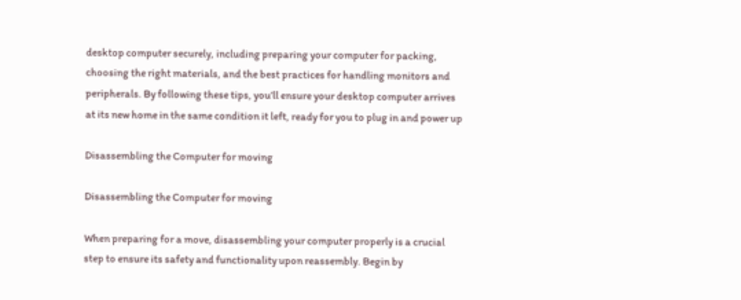desktop computer securely, including preparing your computer for packing, choosing the right materials, and the best practices for handling monitors and peripherals. By following these tips, you’ll ensure your desktop computer arrives at its new home in the same condition it left, ready for you to plug in and power up

Disassembling the Computer for moving

Disassembling the Computer for moving

When preparing for a move, disassembling your computer properly is a crucial step to ensure its safety and functionality upon reassembly. Begin by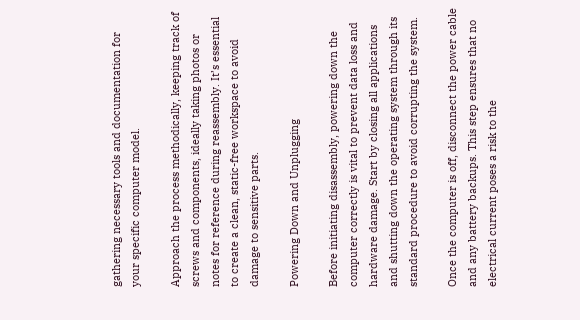gathering necessary tools and documentation for your specific computer model.

Approach the process methodically, keeping track of screws and components, ideally taking photos or notes for reference during reassembly. It’s essential to create a clean, static-free workspace to avoid damage to sensitive parts.

Powering Down and Unplugging

Before initiating disassembly, powering down the computer correctly is vital to prevent data loss and hardware damage. Start by closing all applications and shutting down the operating system through its standard procedure to avoid corrupting the system.

Once the computer is off, disconnect the power cable and any battery backups. This step ensures that no electrical current poses a risk to the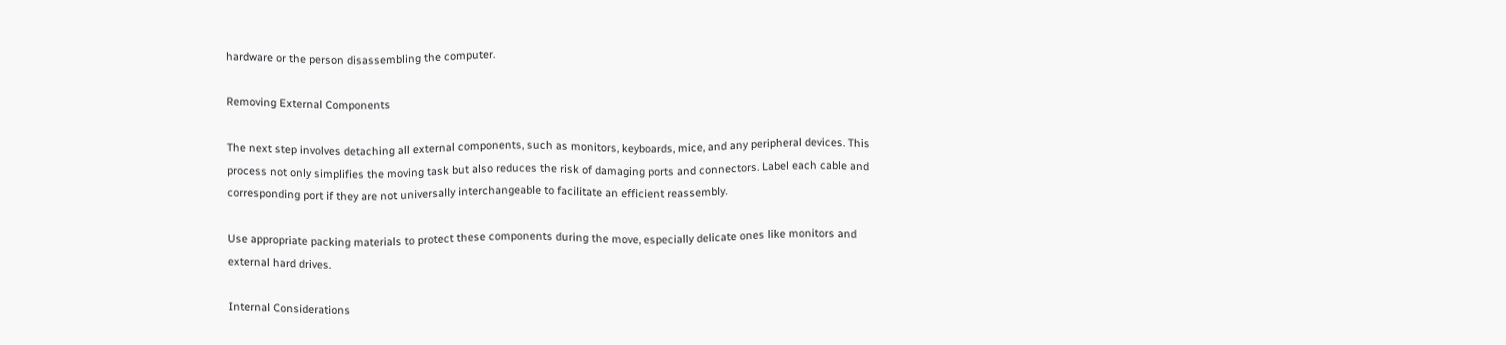hardware or the person disassembling the computer.

Removing External Components

The next step involves detaching all external components, such as monitors, keyboards, mice, and any peripheral devices. This process not only simplifies the moving task but also reduces the risk of damaging ports and connectors. Label each cable and corresponding port if they are not universally interchangeable to facilitate an efficient reassembly.

Use appropriate packing materials to protect these components during the move, especially delicate ones like monitors and external hard drives.

Internal Considerations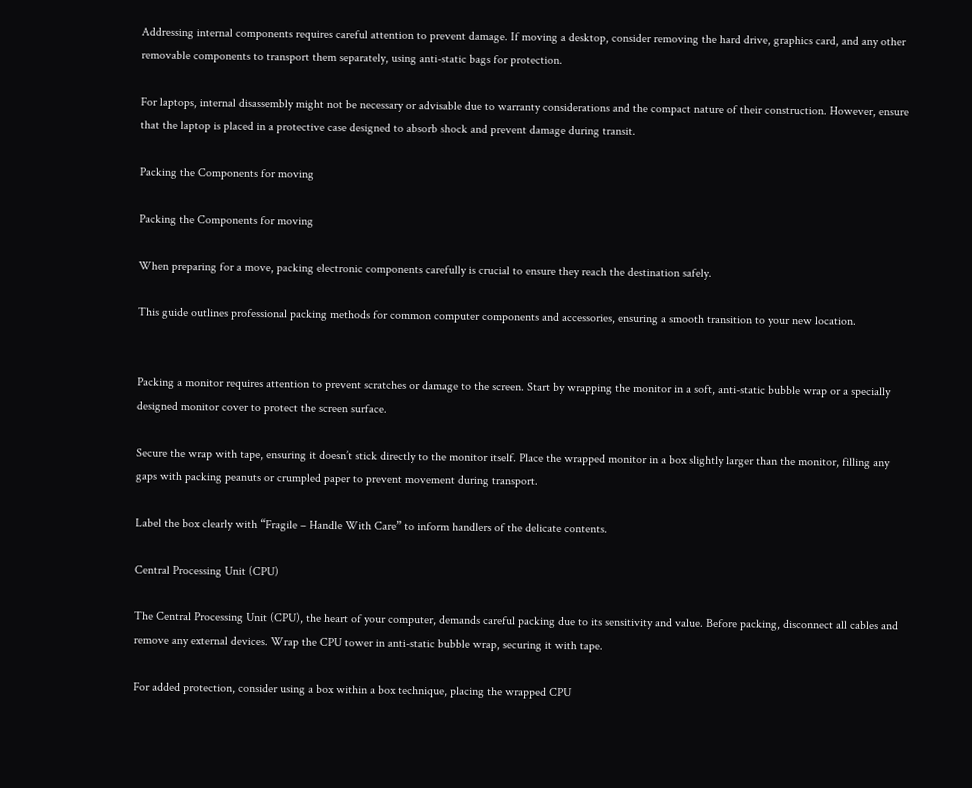Addressing internal components requires careful attention to prevent damage. If moving a desktop, consider removing the hard drive, graphics card, and any other removable components to transport them separately, using anti-static bags for protection.

For laptops, internal disassembly might not be necessary or advisable due to warranty considerations and the compact nature of their construction. However, ensure that the laptop is placed in a protective case designed to absorb shock and prevent damage during transit.

Packing the Components for moving

Packing the Components for moving

When preparing for a move, packing electronic components carefully is crucial to ensure they reach the destination safely.

This guide outlines professional packing methods for common computer components and accessories, ensuring a smooth transition to your new location.


Packing a monitor requires attention to prevent scratches or damage to the screen. Start by wrapping the monitor in a soft, anti-static bubble wrap or a specially designed monitor cover to protect the screen surface.

Secure the wrap with tape, ensuring it doesn’t stick directly to the monitor itself. Place the wrapped monitor in a box slightly larger than the monitor, filling any gaps with packing peanuts or crumpled paper to prevent movement during transport.

Label the box clearly with “Fragile – Handle With Care” to inform handlers of the delicate contents.

Central Processing Unit (CPU)

The Central Processing Unit (CPU), the heart of your computer, demands careful packing due to its sensitivity and value. Before packing, disconnect all cables and remove any external devices. Wrap the CPU tower in anti-static bubble wrap, securing it with tape.

For added protection, consider using a box within a box technique, placing the wrapped CPU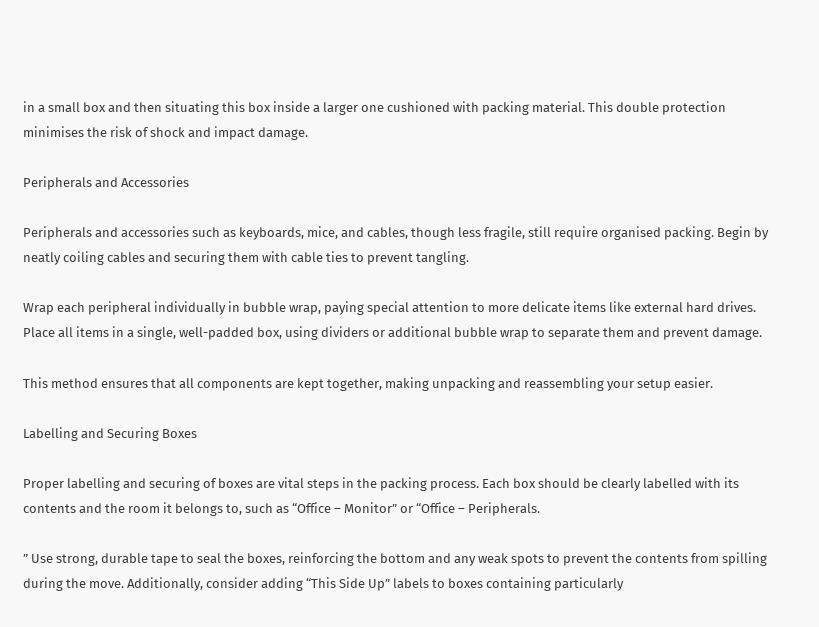in a small box and then situating this box inside a larger one cushioned with packing material. This double protection minimises the risk of shock and impact damage.

Peripherals and Accessories

Peripherals and accessories such as keyboards, mice, and cables, though less fragile, still require organised packing. Begin by neatly coiling cables and securing them with cable ties to prevent tangling.

Wrap each peripheral individually in bubble wrap, paying special attention to more delicate items like external hard drives. Place all items in a single, well-padded box, using dividers or additional bubble wrap to separate them and prevent damage.

This method ensures that all components are kept together, making unpacking and reassembling your setup easier.

Labelling and Securing Boxes

Proper labelling and securing of boxes are vital steps in the packing process. Each box should be clearly labelled with its contents and the room it belongs to, such as “Office – Monitor” or “Office – Peripherals.

” Use strong, durable tape to seal the boxes, reinforcing the bottom and any weak spots to prevent the contents from spilling during the move. Additionally, consider adding “This Side Up” labels to boxes containing particularly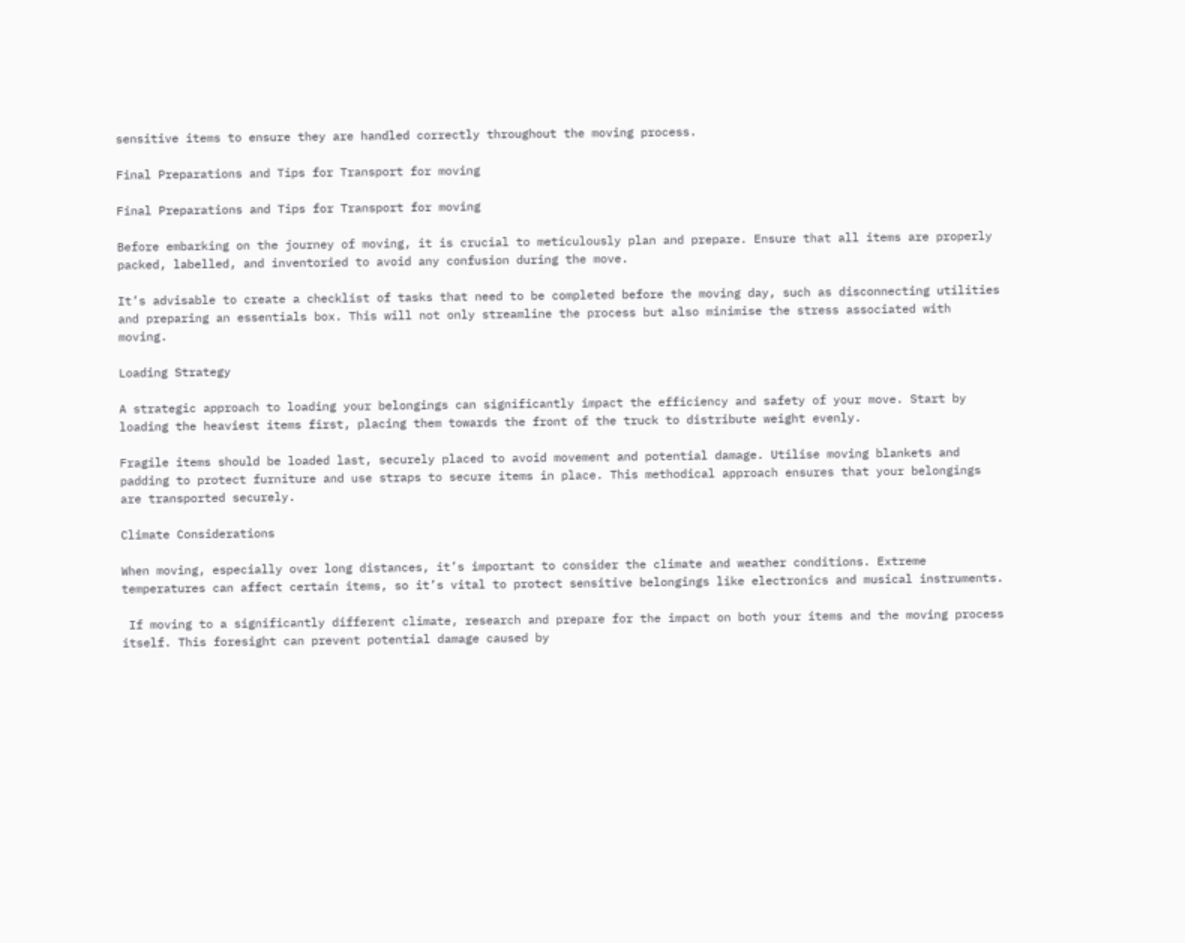sensitive items to ensure they are handled correctly throughout the moving process.

Final Preparations and Tips for Transport for moving

Final Preparations and Tips for Transport for moving

Before embarking on the journey of moving, it is crucial to meticulously plan and prepare. Ensure that all items are properly packed, labelled, and inventoried to avoid any confusion during the move.

It’s advisable to create a checklist of tasks that need to be completed before the moving day, such as disconnecting utilities and preparing an essentials box. This will not only streamline the process but also minimise the stress associated with moving.

Loading Strategy

A strategic approach to loading your belongings can significantly impact the efficiency and safety of your move. Start by loading the heaviest items first, placing them towards the front of the truck to distribute weight evenly.

Fragile items should be loaded last, securely placed to avoid movement and potential damage. Utilise moving blankets and padding to protect furniture and use straps to secure items in place. This methodical approach ensures that your belongings are transported securely.

Climate Considerations

When moving, especially over long distances, it’s important to consider the climate and weather conditions. Extreme temperatures can affect certain items, so it’s vital to protect sensitive belongings like electronics and musical instruments.

 If moving to a significantly different climate, research and prepare for the impact on both your items and the moving process itself. This foresight can prevent potential damage caused by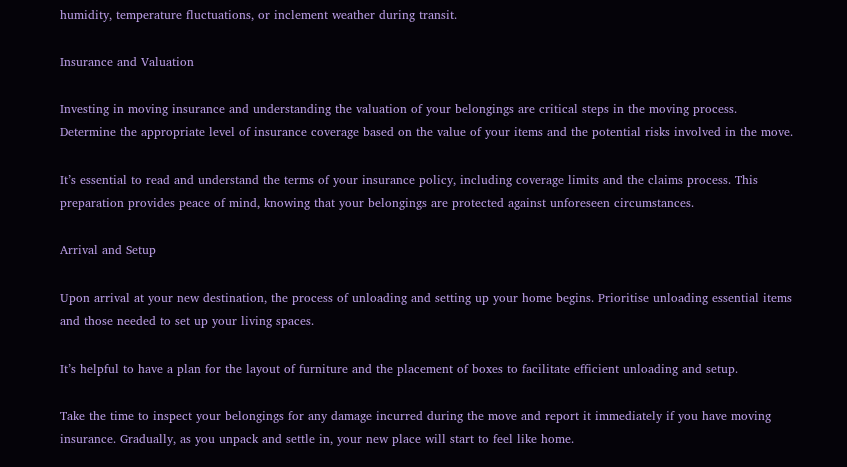humidity, temperature fluctuations, or inclement weather during transit.

Insurance and Valuation

Investing in moving insurance and understanding the valuation of your belongings are critical steps in the moving process. Determine the appropriate level of insurance coverage based on the value of your items and the potential risks involved in the move.

It’s essential to read and understand the terms of your insurance policy, including coverage limits and the claims process. This preparation provides peace of mind, knowing that your belongings are protected against unforeseen circumstances.

Arrival and Setup

Upon arrival at your new destination, the process of unloading and setting up your home begins. Prioritise unloading essential items and those needed to set up your living spaces.

It’s helpful to have a plan for the layout of furniture and the placement of boxes to facilitate efficient unloading and setup.

Take the time to inspect your belongings for any damage incurred during the move and report it immediately if you have moving insurance. Gradually, as you unpack and settle in, your new place will start to feel like home.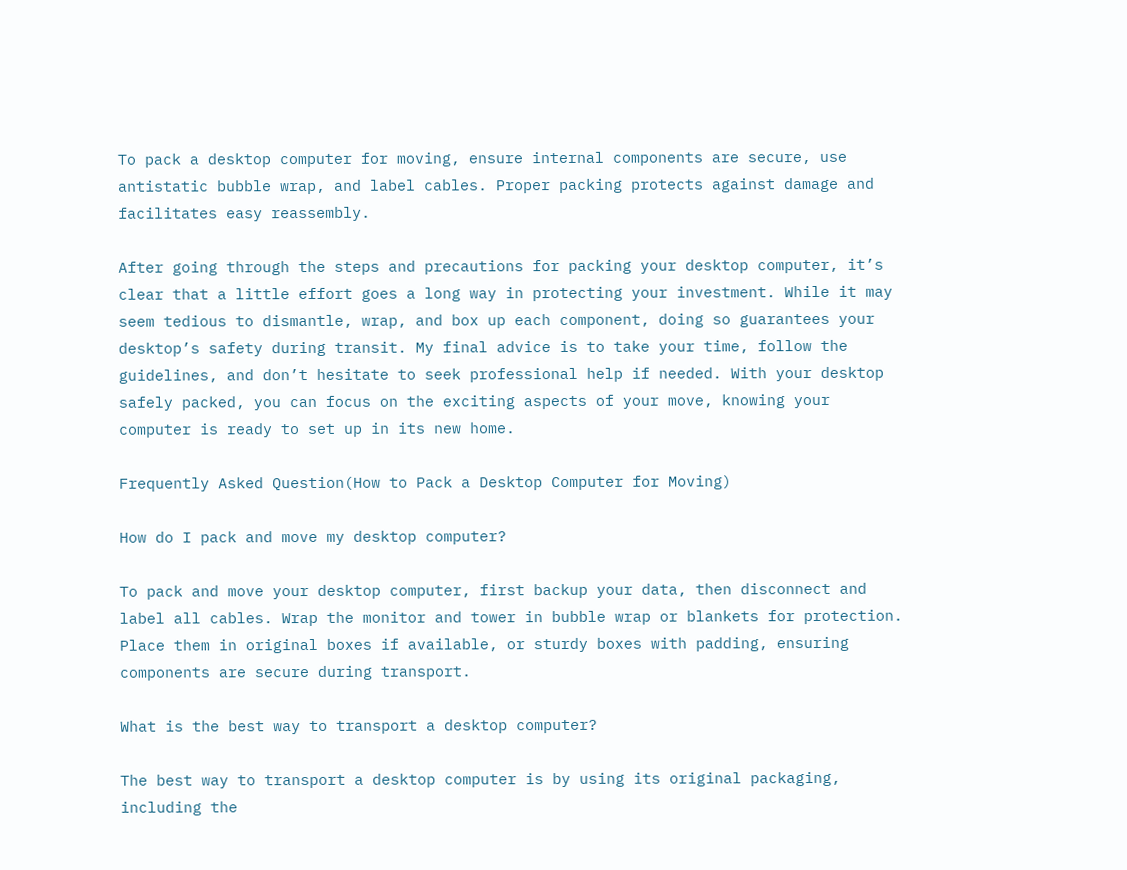To pack a desktop computer for moving, ensure internal components are secure, use antistatic bubble wrap, and label cables. Proper packing protects against damage and facilitates easy reassembly.

After going through the steps and precautions for packing your desktop computer, it’s clear that a little effort goes a long way in protecting your investment. While it may seem tedious to dismantle, wrap, and box up each component, doing so guarantees your desktop’s safety during transit. My final advice is to take your time, follow the guidelines, and don’t hesitate to seek professional help if needed. With your desktop safely packed, you can focus on the exciting aspects of your move, knowing your computer is ready to set up in its new home.

Frequently Asked Question(How to Pack a Desktop Computer for Moving)

How do I pack and move my desktop computer?

To pack and move your desktop computer, first backup your data, then disconnect and label all cables. Wrap the monitor and tower in bubble wrap or blankets for protection. Place them in original boxes if available, or sturdy boxes with padding, ensuring components are secure during transport.

What is the best way to transport a desktop computer?

The best way to transport a desktop computer is by using its original packaging, including the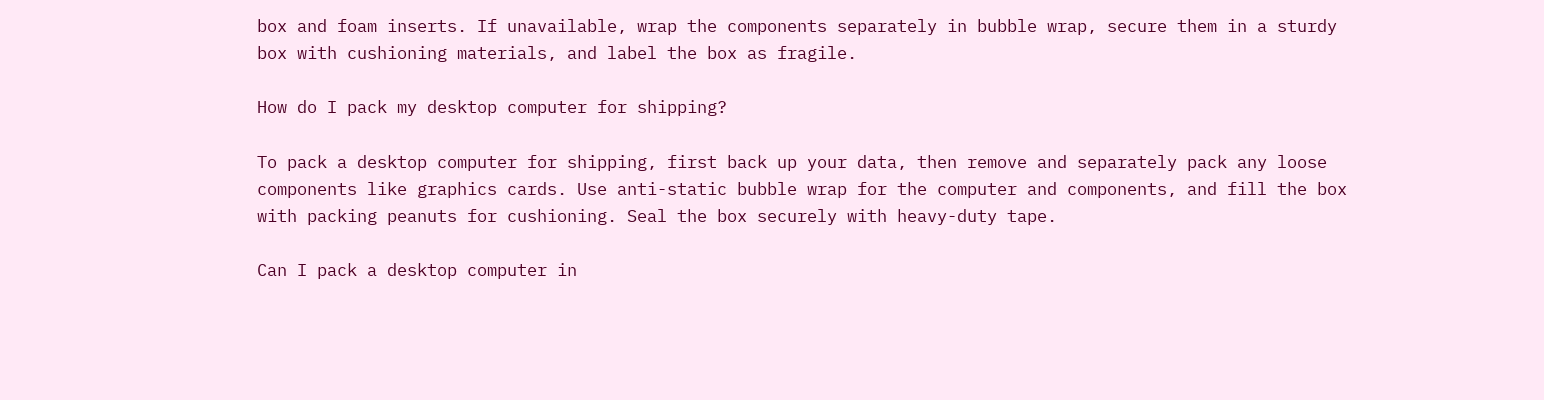box and foam inserts. If unavailable, wrap the components separately in bubble wrap, secure them in a sturdy box with cushioning materials, and label the box as fragile.

How do I pack my desktop computer for shipping?

To pack a desktop computer for shipping, first back up your data, then remove and separately pack any loose components like graphics cards. Use anti-static bubble wrap for the computer and components, and fill the box with packing peanuts for cushioning. Seal the box securely with heavy-duty tape.

Can I pack a desktop computer in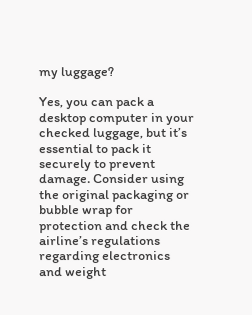my luggage?

Yes, you can pack a desktop computer in your checked luggage, but it’s essential to pack it securely to prevent damage. Consider using the original packaging or bubble wrap for protection and check the airline’s regulations regarding electronics and weight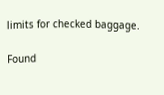limits for checked baggage.

Found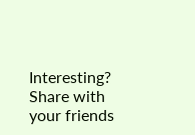Interesting? Share with your friends